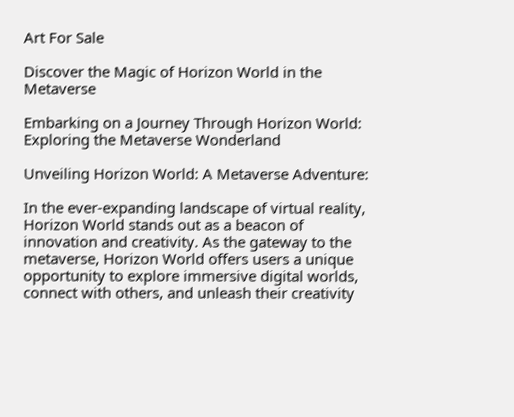Art For Sale

Discover the Magic of Horizon World in the Metaverse

Embarking on a Journey Through Horizon World: Exploring the Metaverse Wonderland

Unveiling Horizon World: A Metaverse Adventure:

In the ever-expanding landscape of virtual reality, Horizon World stands out as a beacon of innovation and creativity. As the gateway to the metaverse, Horizon World offers users a unique opportunity to explore immersive digital worlds, connect with others, and unleash their creativity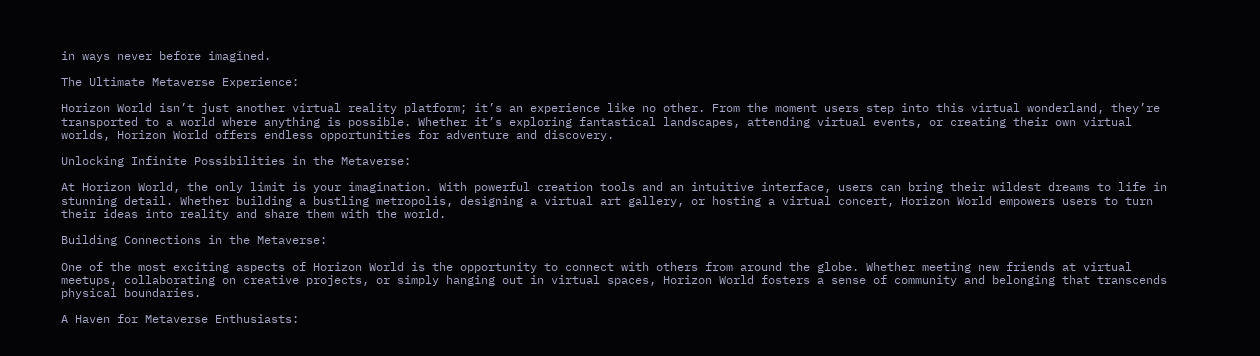in ways never before imagined.

The Ultimate Metaverse Experience:

Horizon World isn’t just another virtual reality platform; it’s an experience like no other. From the moment users step into this virtual wonderland, they’re transported to a world where anything is possible. Whether it’s exploring fantastical landscapes, attending virtual events, or creating their own virtual worlds, Horizon World offers endless opportunities for adventure and discovery.

Unlocking Infinite Possibilities in the Metaverse:

At Horizon World, the only limit is your imagination. With powerful creation tools and an intuitive interface, users can bring their wildest dreams to life in stunning detail. Whether building a bustling metropolis, designing a virtual art gallery, or hosting a virtual concert, Horizon World empowers users to turn their ideas into reality and share them with the world.

Building Connections in the Metaverse:

One of the most exciting aspects of Horizon World is the opportunity to connect with others from around the globe. Whether meeting new friends at virtual meetups, collaborating on creative projects, or simply hanging out in virtual spaces, Horizon World fosters a sense of community and belonging that transcends physical boundaries.

A Haven for Metaverse Enthusiasts: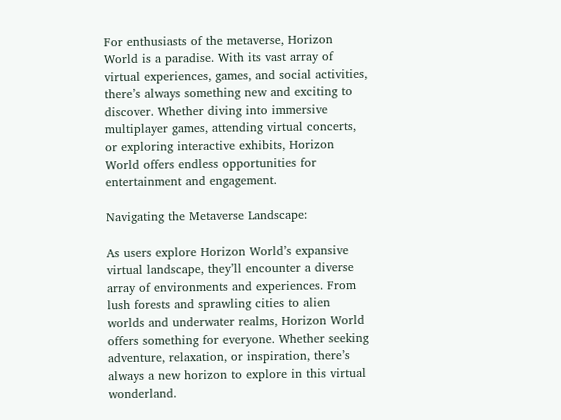For enthusiasts of the metaverse, Horizon World is a paradise. With its vast array of virtual experiences, games, and social activities, there’s always something new and exciting to discover. Whether diving into immersive multiplayer games, attending virtual concerts, or exploring interactive exhibits, Horizon World offers endless opportunities for entertainment and engagement.

Navigating the Metaverse Landscape:

As users explore Horizon World’s expansive virtual landscape, they’ll encounter a diverse array of environments and experiences. From lush forests and sprawling cities to alien worlds and underwater realms, Horizon World offers something for everyone. Whether seeking adventure, relaxation, or inspiration, there’s always a new horizon to explore in this virtual wonderland.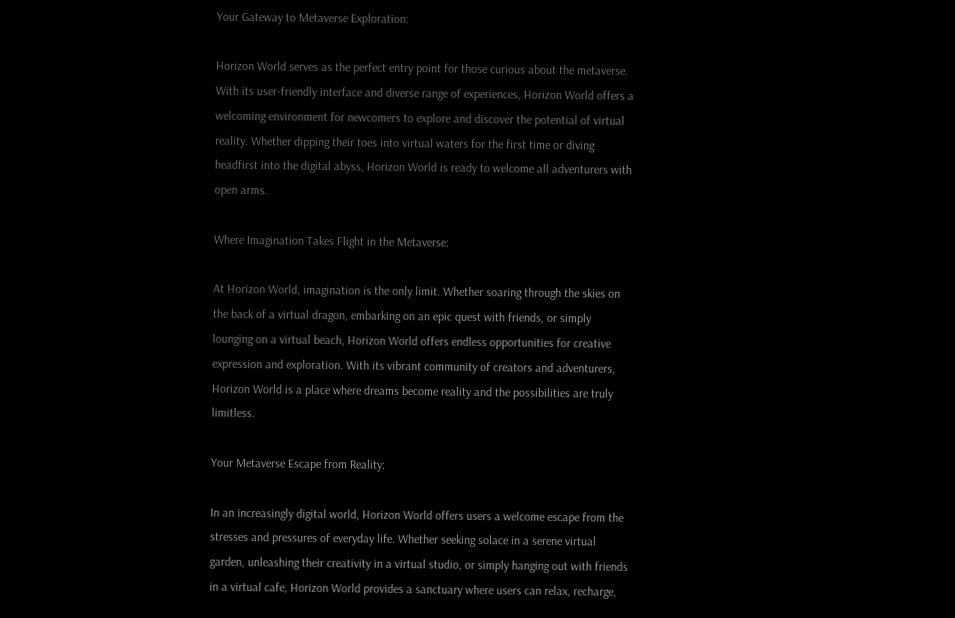Your Gateway to Metaverse Exploration:

Horizon World serves as the perfect entry point for those curious about the metaverse. With its user-friendly interface and diverse range of experiences, Horizon World offers a welcoming environment for newcomers to explore and discover the potential of virtual reality. Whether dipping their toes into virtual waters for the first time or diving headfirst into the digital abyss, Horizon World is ready to welcome all adventurers with open arms.

Where Imagination Takes Flight in the Metaverse:

At Horizon World, imagination is the only limit. Whether soaring through the skies on the back of a virtual dragon, embarking on an epic quest with friends, or simply lounging on a virtual beach, Horizon World offers endless opportunities for creative expression and exploration. With its vibrant community of creators and adventurers, Horizon World is a place where dreams become reality and the possibilities are truly limitless.

Your Metaverse Escape from Reality:

In an increasingly digital world, Horizon World offers users a welcome escape from the stresses and pressures of everyday life. Whether seeking solace in a serene virtual garden, unleashing their creativity in a virtual studio, or simply hanging out with friends in a virtual cafe, Horizon World provides a sanctuary where users can relax, recharge,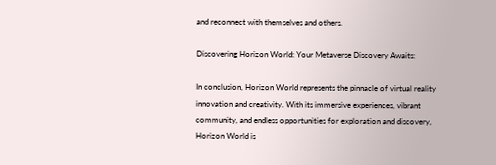and reconnect with themselves and others.

Discovering Horizon World: Your Metaverse Discovery Awaits:

In conclusion, Horizon World represents the pinnacle of virtual reality innovation and creativity. With its immersive experiences, vibrant community, and endless opportunities for exploration and discovery, Horizon World is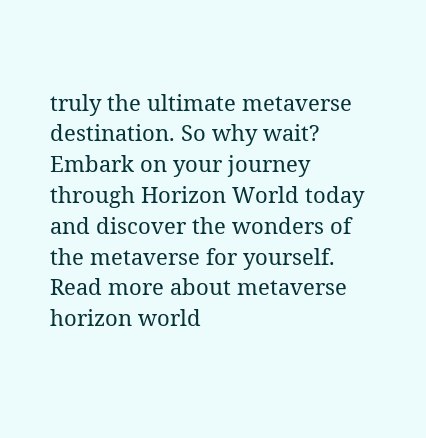truly the ultimate metaverse destination. So why wait? Embark on your journey through Horizon World today and discover the wonders of the metaverse for yourself. Read more about metaverse horizon world